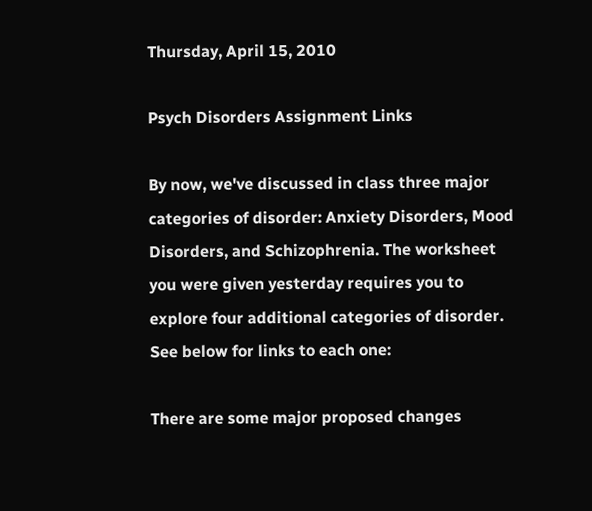Thursday, April 15, 2010

Psych Disorders Assignment Links

By now, we've discussed in class three major categories of disorder: Anxiety Disorders, Mood Disorders, and Schizophrenia. The worksheet you were given yesterday requires you to explore four additional categories of disorder. See below for links to each one:

There are some major proposed changes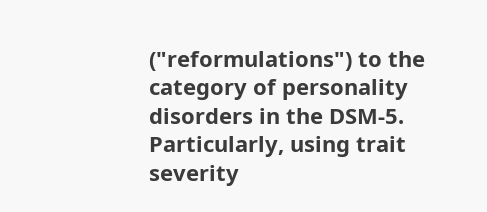("reformulations") to the category of personality disorders in the DSM-5. Particularly, using trait severity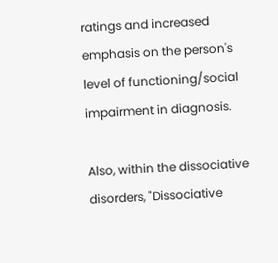ratings and increased emphasis on the person's level of functioning/social impairment in diagnosis.

Also, within the dissociative disorders, "Dissociative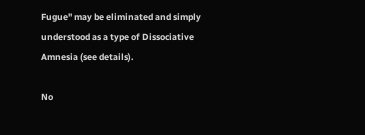Fugue" may be eliminated and simply understood as a type of Dissociative Amnesia (see details).

No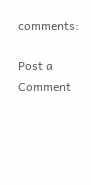comments:

Post a Comment